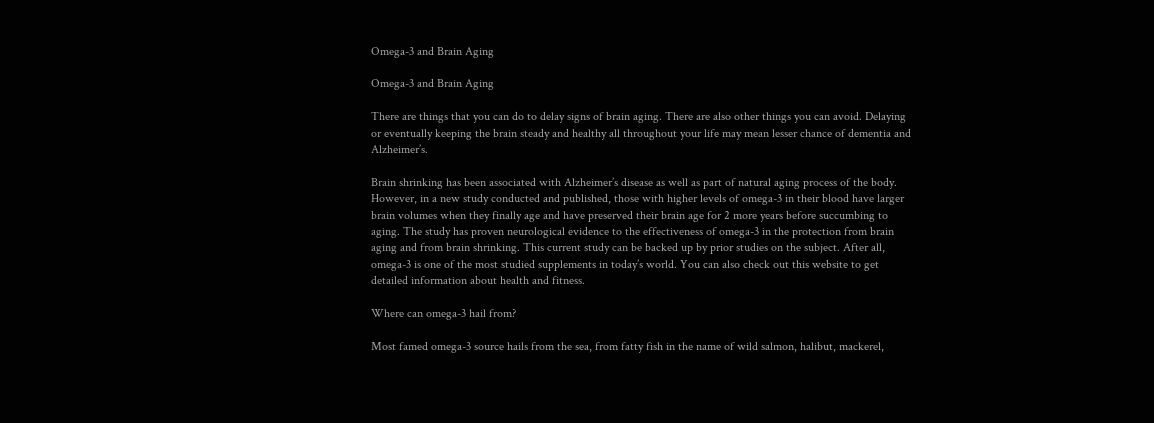Omega-3 and Brain Aging

Omega-3 and Brain Aging

There are things that you can do to delay signs of brain aging. There are also other things you can avoid. Delaying or eventually keeping the brain steady and healthy all throughout your life may mean lesser chance of dementia and Alzheimer’s.

Brain shrinking has been associated with Alzheimer’s disease as well as part of natural aging process of the body. However, in a new study conducted and published, those with higher levels of omega-3 in their blood have larger brain volumes when they finally age and have preserved their brain age for 2 more years before succumbing to aging. The study has proven neurological evidence to the effectiveness of omega-3 in the protection from brain aging and from brain shrinking. This current study can be backed up by prior studies on the subject. After all, omega-3 is one of the most studied supplements in today’s world. You can also check out this website to get detailed information about health and fitness.

Where can omega-3 hail from?

Most famed omega-3 source hails from the sea, from fatty fish in the name of wild salmon, halibut, mackerel,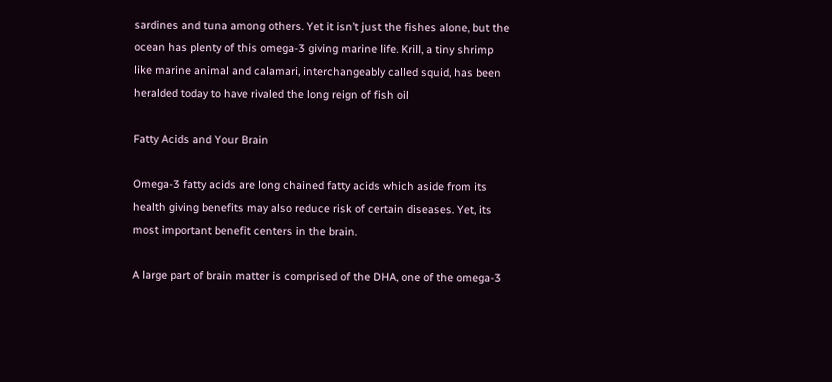sardines and tuna among others. Yet it isn’t just the fishes alone, but the ocean has plenty of this omega-3 giving marine life. Krill, a tiny shrimp like marine animal and calamari, interchangeably called squid, has been heralded today to have rivaled the long reign of fish oil

Fatty Acids and Your Brain

Omega-3 fatty acids are long chained fatty acids which aside from its health giving benefits may also reduce risk of certain diseases. Yet, its most important benefit centers in the brain.

A large part of brain matter is comprised of the DHA, one of the omega-3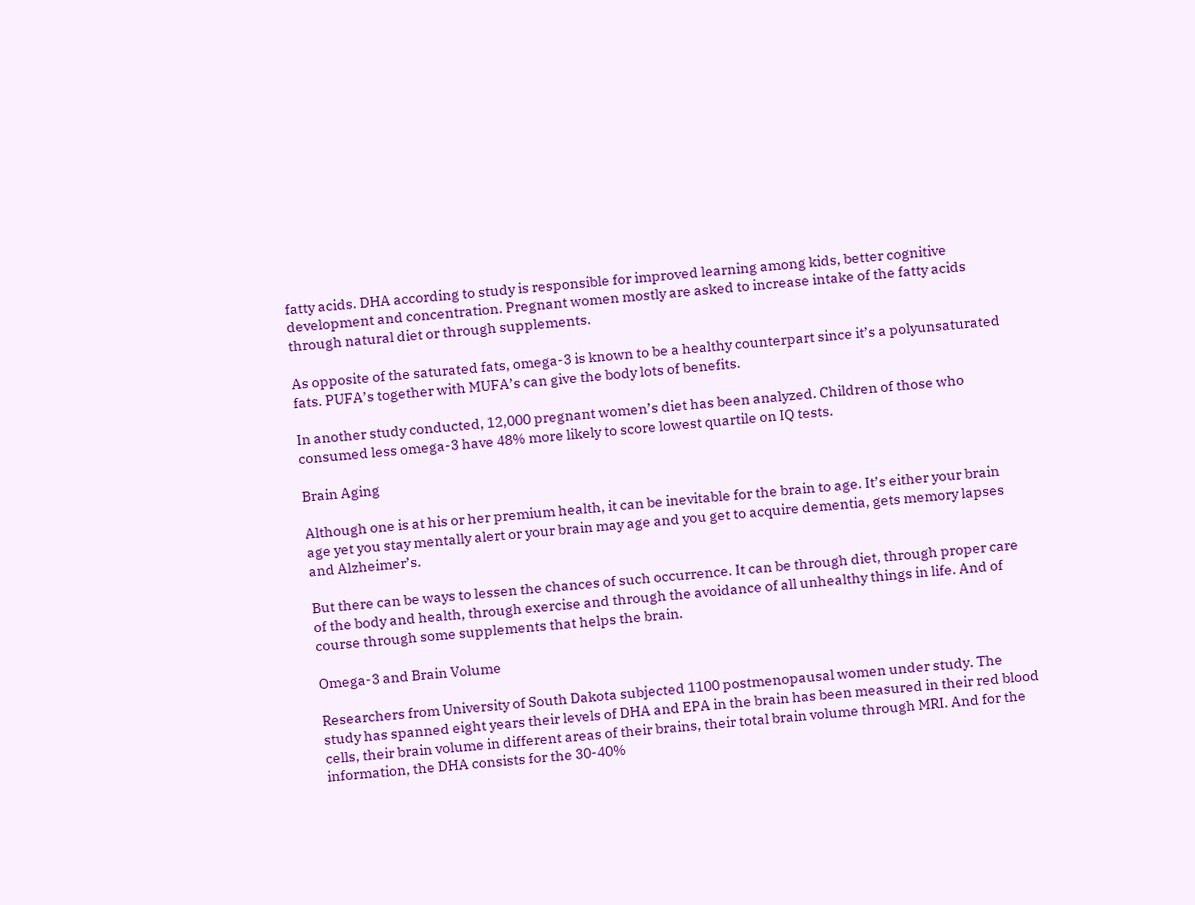fatty acids. DHA according to study is responsible for improved learning among kids, better cognitive development and concentration. Pregnant women mostly are asked to increase intake of the fatty acids through natural diet or through supplements.

As opposite of the saturated fats, omega-3 is known to be a healthy counterpart since it’s a polyunsaturated fats. PUFA’s together with MUFA’s can give the body lots of benefits.

In another study conducted, 12,000 pregnant women’s diet has been analyzed. Children of those who consumed less omega-3 have 48% more likely to score lowest quartile on IQ tests.

Brain Aging

Although one is at his or her premium health, it can be inevitable for the brain to age. It’s either your brain age yet you stay mentally alert or your brain may age and you get to acquire dementia, gets memory lapses and Alzheimer’s.

But there can be ways to lessen the chances of such occurrence. It can be through diet, through proper care of the body and health, through exercise and through the avoidance of all unhealthy things in life. And of course through some supplements that helps the brain.

Omega-3 and Brain Volume

Researchers from University of South Dakota subjected 1100 postmenopausal women under study. The study has spanned eight years their levels of DHA and EPA in the brain has been measured in their red blood cells, their brain volume in different areas of their brains, their total brain volume through MRI. And for the information, the DHA consists for the 30-40%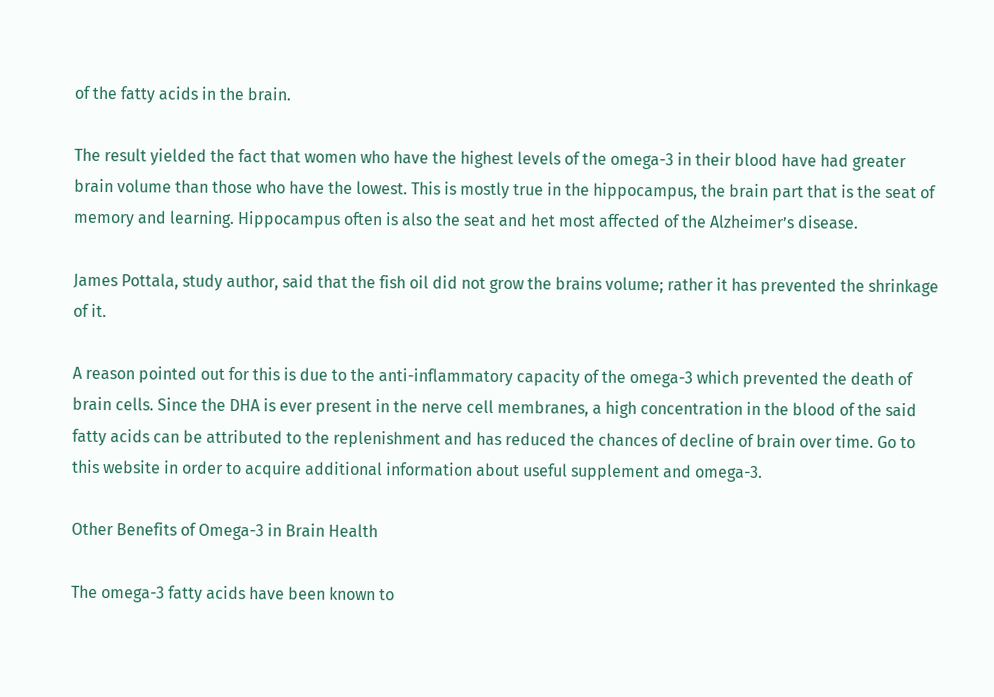of the fatty acids in the brain.

The result yielded the fact that women who have the highest levels of the omega-3 in their blood have had greater brain volume than those who have the lowest. This is mostly true in the hippocampus, the brain part that is the seat of memory and learning. Hippocampus often is also the seat and het most affected of the Alzheimer’s disease.

James Pottala, study author, said that the fish oil did not grow the brains volume; rather it has prevented the shrinkage of it.

A reason pointed out for this is due to the anti-inflammatory capacity of the omega-3 which prevented the death of brain cells. Since the DHA is ever present in the nerve cell membranes, a high concentration in the blood of the said fatty acids can be attributed to the replenishment and has reduced the chances of decline of brain over time. Go to this website in order to acquire additional information about useful supplement and omega-3.

Other Benefits of Omega-3 in Brain Health

The omega-3 fatty acids have been known to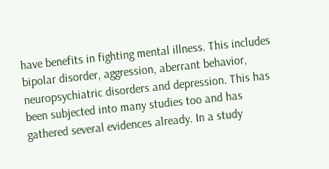have benefits in fighting mental illness. This includes bipolar disorder, aggression, aberrant behavior, neuropsychiatric disorders and depression. This has been subjected into many studies too and has gathered several evidences already. In a study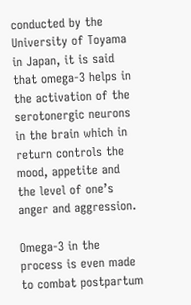conducted by the University of Toyama in Japan, it is said that omega-3 helps in the activation of the serotonergic neurons in the brain which in return controls the mood, appetite and the level of one’s anger and aggression.

Omega-3 in the process is even made to combat postpartum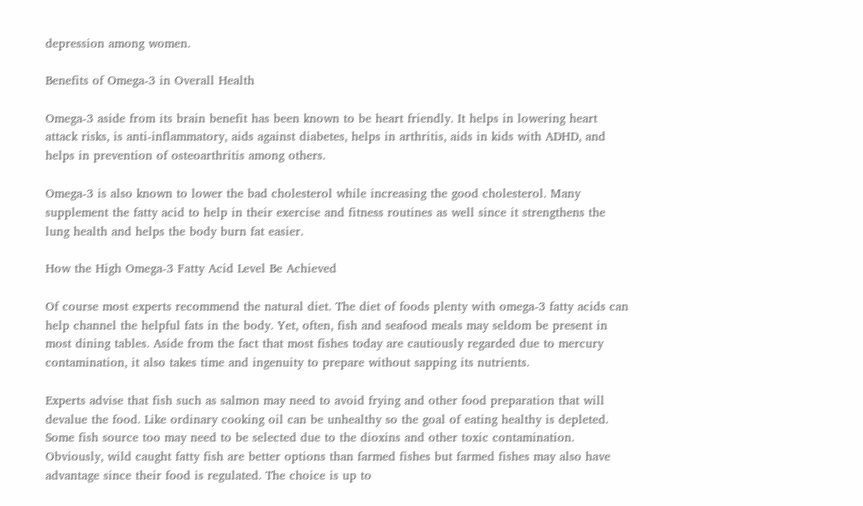depression among women.

Benefits of Omega-3 in Overall Health

Omega-3 aside from its brain benefit has been known to be heart friendly. It helps in lowering heart attack risks, is anti-inflammatory, aids against diabetes, helps in arthritis, aids in kids with ADHD, and helps in prevention of osteoarthritis among others.

Omega-3 is also known to lower the bad cholesterol while increasing the good cholesterol. Many supplement the fatty acid to help in their exercise and fitness routines as well since it strengthens the lung health and helps the body burn fat easier.

How the High Omega-3 Fatty Acid Level Be Achieved

Of course most experts recommend the natural diet. The diet of foods plenty with omega-3 fatty acids can help channel the helpful fats in the body. Yet, often, fish and seafood meals may seldom be present in most dining tables. Aside from the fact that most fishes today are cautiously regarded due to mercury contamination, it also takes time and ingenuity to prepare without sapping its nutrients.

Experts advise that fish such as salmon may need to avoid frying and other food preparation that will devalue the food. Like ordinary cooking oil can be unhealthy so the goal of eating healthy is depleted. Some fish source too may need to be selected due to the dioxins and other toxic contamination. Obviously, wild caught fatty fish are better options than farmed fishes but farmed fishes may also have advantage since their food is regulated. The choice is up to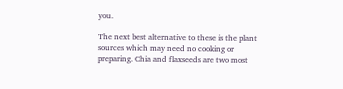you.

The next best alternative to these is the plant sources which may need no cooking or preparing. Chia and flaxseeds are two most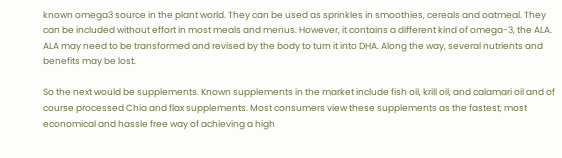known omega3 source in the plant world. They can be used as sprinkles in smoothies, cereals and oatmeal. They can be included without effort in most meals and menus. However, it contains a different kind of omega-3, the ALA. ALA may need to be transformed and revised by the body to turn it into DHA. Along the way, several nutrients and benefits may be lost.

So the next would be supplements. Known supplements in the market include fish oil, krill oil, and calamari oil and of course processed Chia and flax supplements. Most consumers view these supplements as the fastest, most economical and hassle free way of achieving a high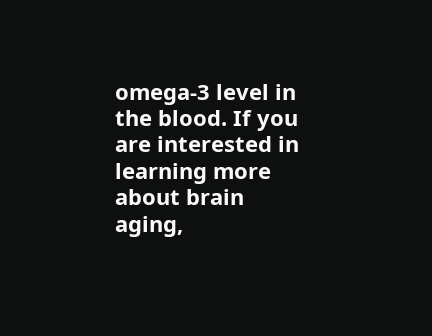omega-3 level in the blood. If you are interested in learning more about brain aging,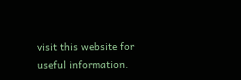visit this website for useful information.